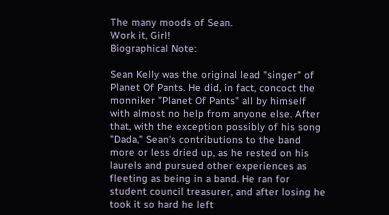The many moods of Sean.
Work it, Girl!
Biographical Note:

Sean Kelly was the original lead "singer" of Planet Of Pants. He did, in fact, concoct the monniker "Planet Of Pants" all by himself with almost no help from anyone else. After that, with the exception possibly of his song "Dada," Sean's contributions to the band more or less dried up, as he rested on his laurels and pursued other experiences as fleeting as being in a band. He ran for student council treasurer, and after losing he took it so hard he left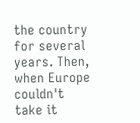the country for several years. Then, when Europe couldn't take it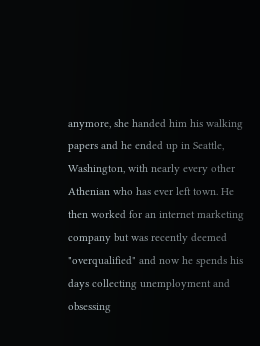anymore, she handed him his walking papers and he ended up in Seattle, Washington, with nearly every other Athenian who has ever left town. He then worked for an internet marketing company but was recently deemed "overqualified" and now he spends his days collecting unemployment and obsessing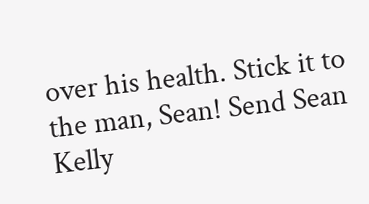over his health. Stick it to the man, Sean! Send Sean Kelly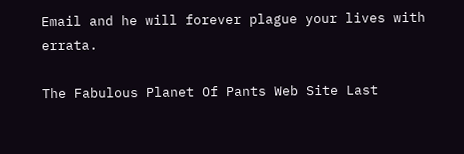Email and he will forever plague your lives with errata.

The Fabulous Planet Of Pants Web Site Last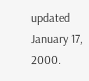updated January 17, 2000.